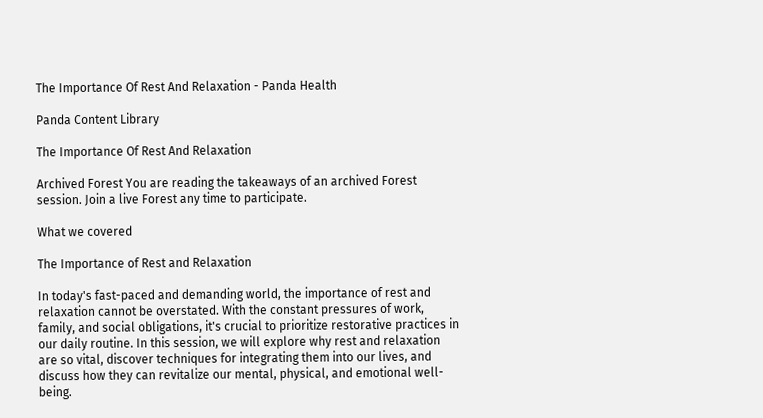The Importance Of Rest And Relaxation - Panda Health

Panda Content Library

The Importance Of Rest And Relaxation

Archived Forest You are reading the takeaways of an archived Forest session. Join a live Forest any time to participate.

What we covered

The Importance of Rest and Relaxation

In today's fast-paced and demanding world, the importance of rest and relaxation cannot be overstated. With the constant pressures of work, family, and social obligations, it's crucial to prioritize restorative practices in our daily routine. In this session, we will explore why rest and relaxation are so vital, discover techniques for integrating them into our lives, and discuss how they can revitalize our mental, physical, and emotional well-being.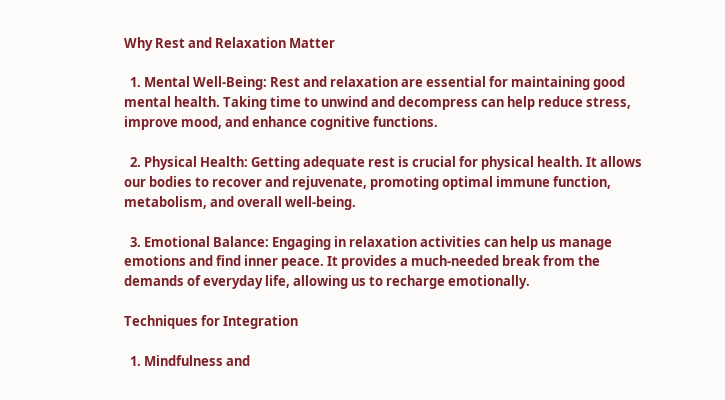Why Rest and Relaxation Matter

  1. Mental Well-Being: Rest and relaxation are essential for maintaining good mental health. Taking time to unwind and decompress can help reduce stress, improve mood, and enhance cognitive functions.

  2. Physical Health: Getting adequate rest is crucial for physical health. It allows our bodies to recover and rejuvenate, promoting optimal immune function, metabolism, and overall well-being.

  3. Emotional Balance: Engaging in relaxation activities can help us manage emotions and find inner peace. It provides a much-needed break from the demands of everyday life, allowing us to recharge emotionally.

Techniques for Integration

  1. Mindfulness and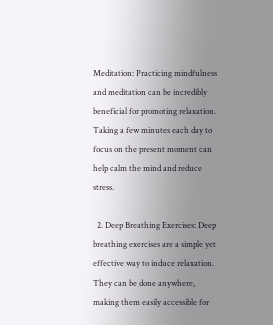Meditation: Practicing mindfulness and meditation can be incredibly beneficial for promoting relaxation. Taking a few minutes each day to focus on the present moment can help calm the mind and reduce stress.

  2. Deep Breathing Exercises: Deep breathing exercises are a simple yet effective way to induce relaxation. They can be done anywhere, making them easily accessible for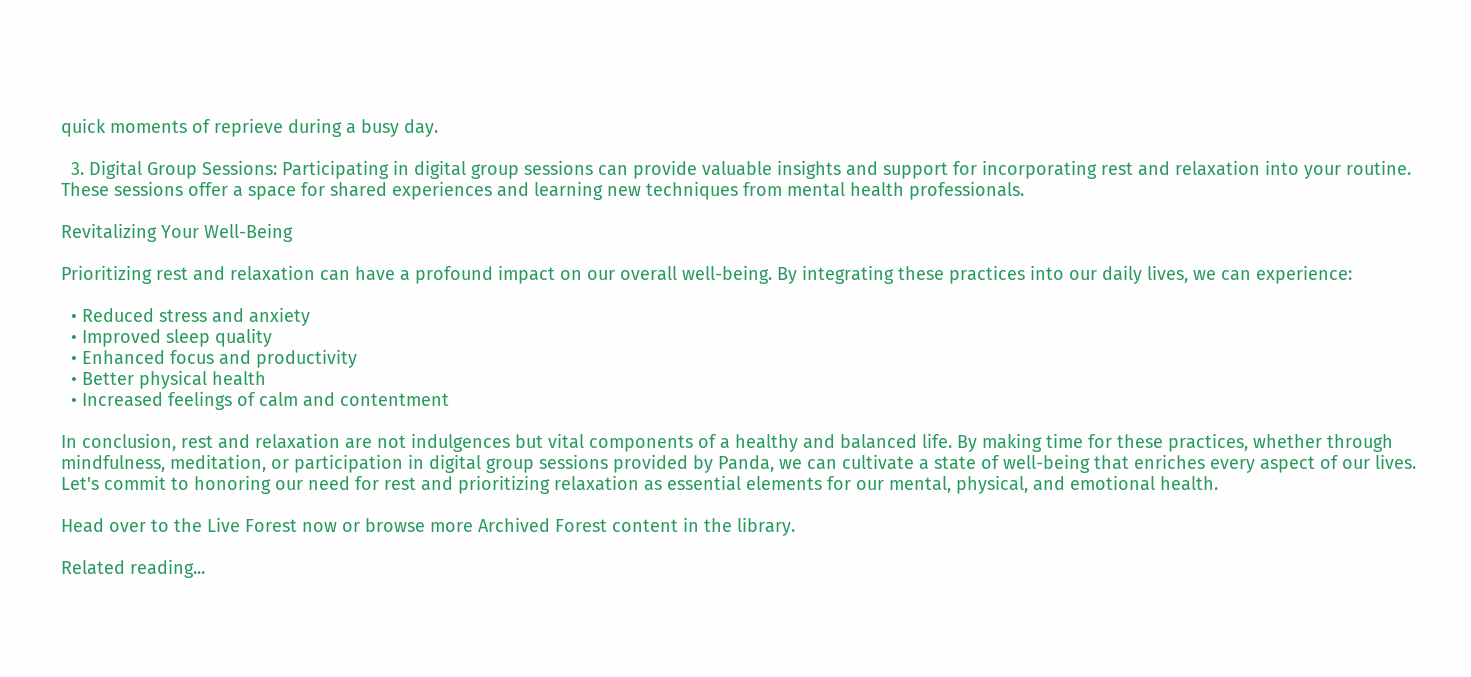quick moments of reprieve during a busy day.

  3. Digital Group Sessions: Participating in digital group sessions can provide valuable insights and support for incorporating rest and relaxation into your routine. These sessions offer a space for shared experiences and learning new techniques from mental health professionals.

Revitalizing Your Well-Being

Prioritizing rest and relaxation can have a profound impact on our overall well-being. By integrating these practices into our daily lives, we can experience:

  • Reduced stress and anxiety
  • Improved sleep quality
  • Enhanced focus and productivity
  • Better physical health
  • Increased feelings of calm and contentment

In conclusion, rest and relaxation are not indulgences but vital components of a healthy and balanced life. By making time for these practices, whether through mindfulness, meditation, or participation in digital group sessions provided by Panda, we can cultivate a state of well-being that enriches every aspect of our lives. Let's commit to honoring our need for rest and prioritizing relaxation as essential elements for our mental, physical, and emotional health.

Head over to the Live Forest now or browse more Archived Forest content in the library.

Related reading...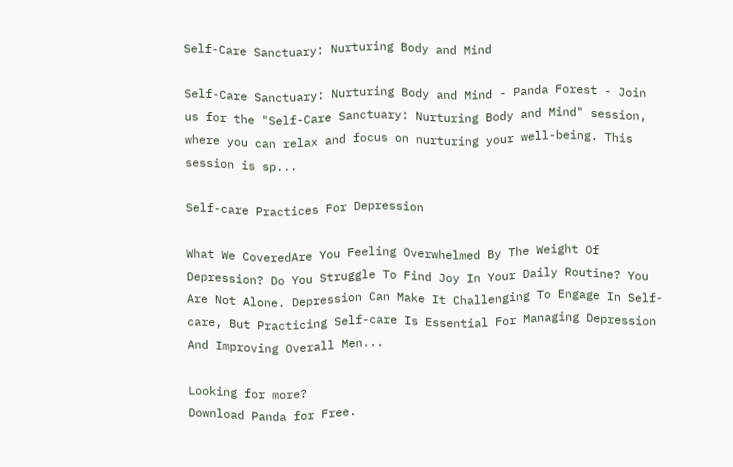Self-Care Sanctuary: Nurturing Body and Mind

Self-Care Sanctuary: Nurturing Body and Mind - Panda Forest - Join us for the "Self-Care Sanctuary: Nurturing Body and Mind" session, where you can relax and focus on nurturing your well-being. This session is sp...

Self-care Practices For Depression

What We CoveredAre You Feeling Overwhelmed By The Weight Of Depression? Do You Struggle To Find Joy In Your Daily Routine? You Are Not Alone. Depression Can Make It Challenging To Engage In Self-care, But Practicing Self-care Is Essential For Managing Depression And Improving Overall Men...

Looking for more?
Download Panda for Free.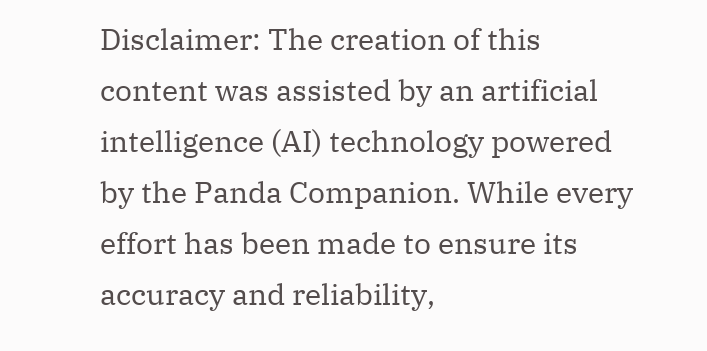Disclaimer: The creation of this content was assisted by an artificial intelligence (AI) technology powered by the Panda Companion. While every effort has been made to ensure its accuracy and reliability,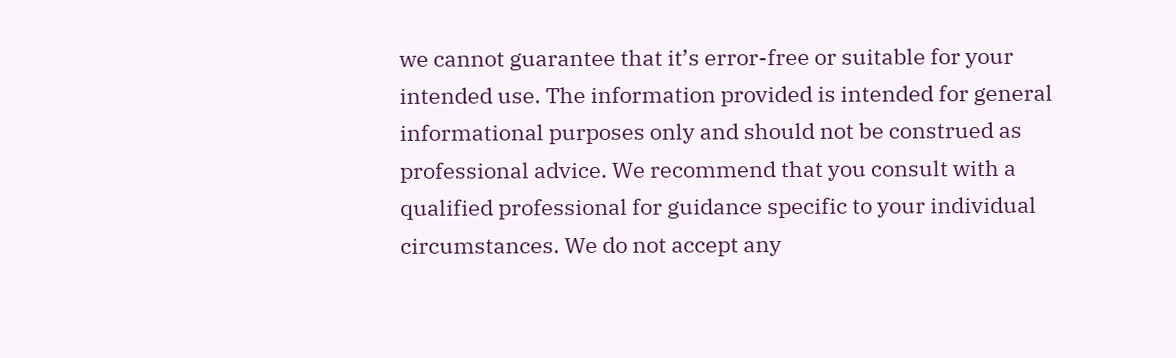we cannot guarantee that it’s error-free or suitable for your intended use. The information provided is intended for general informational purposes only and should not be construed as professional advice. We recommend that you consult with a qualified professional for guidance specific to your individual circumstances. We do not accept any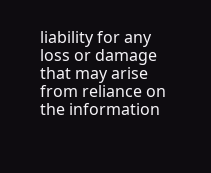liability for any loss or damage that may arise from reliance on the information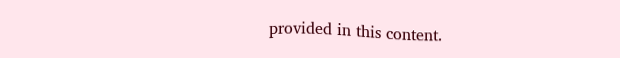provided in this content.